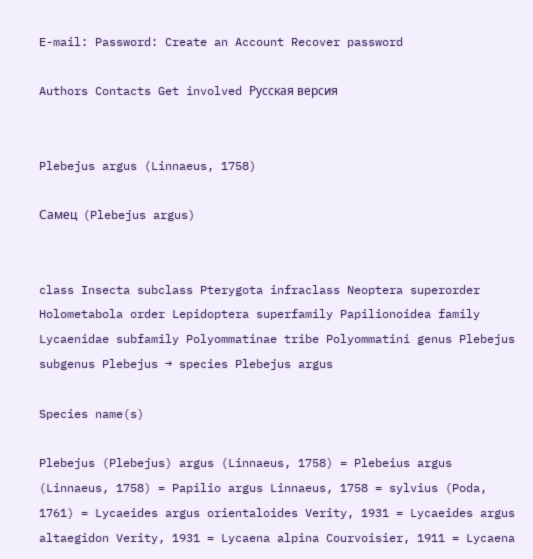E-mail: Password: Create an Account Recover password

Authors Contacts Get involved Русская версия


Plebejus argus (Linnaeus, 1758)

Самец  (Plebejus argus)


class Insecta subclass Pterygota infraclass Neoptera superorder Holometabola order Lepidoptera superfamily Papilionoidea family Lycaenidae subfamily Polyommatinae tribe Polyommatini genus Plebejus subgenus Plebejus → species Plebejus argus

Species name(s)

Plebejus (Plebejus) argus (Linnaeus, 1758) = Plebeius argus (Linnaeus, 1758) = Papilio argus Linnaeus, 1758 = sylvius (Poda, 1761) = Lycaeides argus orientaloides Verity, 1931 = Lycaeides argus altaegidon Verity, 1931 = Lycaena alpina Courvoisier, 1911 = Lycaena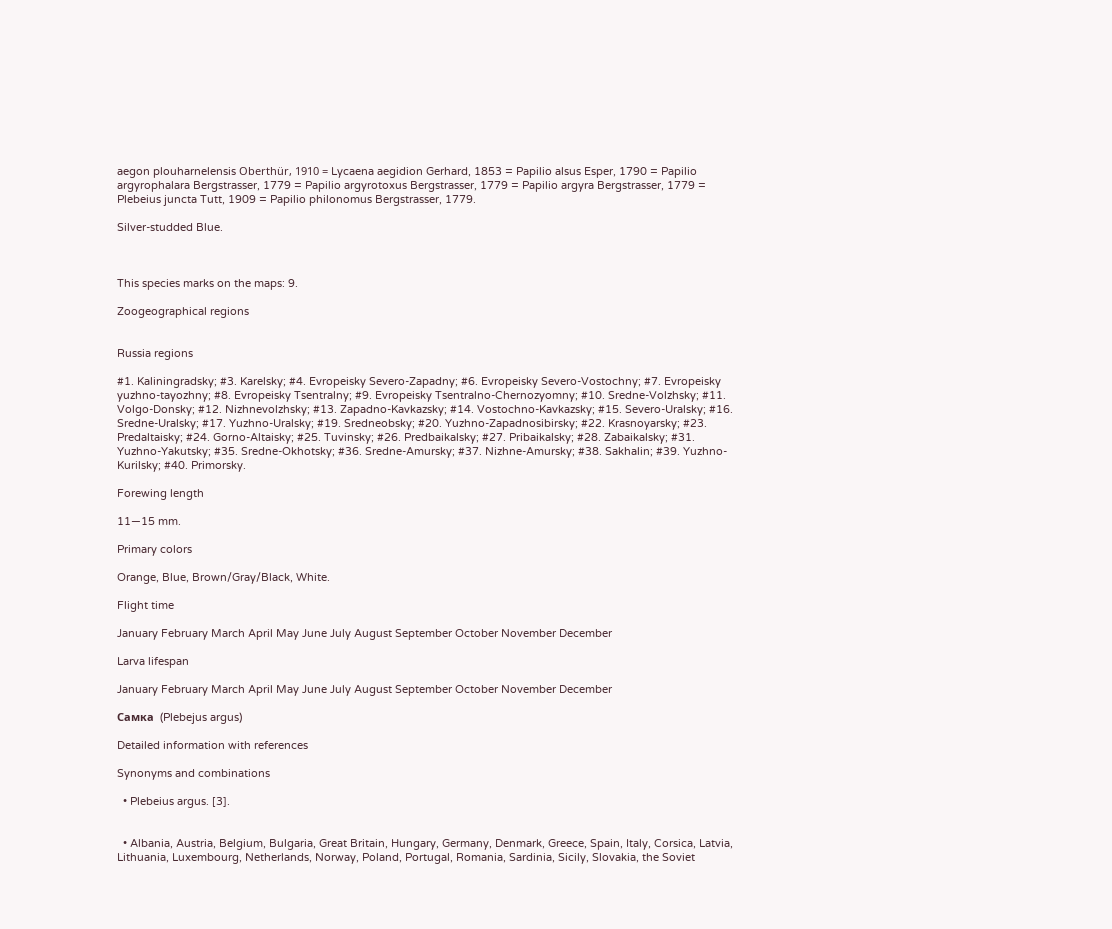aegon plouharnelensis Oberthür, 1910 = Lycaena aegidion Gerhard, 1853 = Papilio alsus Esper, 1790 = Papilio argyrophalara Bergstrasser, 1779 = Papilio argyrotoxus Bergstrasser, 1779 = Papilio argyra Bergstrasser, 1779 = Plebeius juncta Tutt, 1909 = Papilio philonomus Bergstrasser, 1779.

Silver-studded Blue.



This species marks on the maps: 9.

Zoogeographical regions


Russia regions

#1. Kaliningradsky; #3. Karelsky; #4. Evropeisky Severo-Zapadny; #6. Evropeisky Severo-Vostochny; #7. Evropeisky yuzhno-tayozhny; #8. Evropeisky Tsentralny; #9. Evropeisky Tsentralno-Chernozyomny; #10. Sredne-Volzhsky; #11. Volgo-Donsky; #12. Nizhnevolzhsky; #13. Zapadno-Kavkazsky; #14. Vostochno-Kavkazsky; #15. Severo-Uralsky; #16. Sredne-Uralsky; #17. Yuzhno-Uralsky; #19. Sredneobsky; #20. Yuzhno-Zapadnosibirsky; #22. Krasnoyarsky; #23. Predaltaisky; #24. Gorno-Altaisky; #25. Tuvinsky; #26. Predbaikalsky; #27. Pribaikalsky; #28. Zabaikalsky; #31. Yuzhno-Yakutsky; #35. Sredne-Okhotsky; #36. Sredne-Amursky; #37. Nizhne-Amursky; #38. Sakhalin; #39. Yuzhno-Kurilsky; #40. Primorsky.

Forewing length

11—15 mm.

Primary colors

Orange, Blue, Brown/Gray/Black, White.

Flight time

January February March April May June July August September October November December

Larva lifespan

January February March April May June July August September October November December

Самка  (Plebejus argus)

Detailed information with references

Synonyms and combinations

  • Plebeius argus. [3].


  • Albania, Austria, Belgium, Bulgaria, Great Britain, Hungary, Germany, Denmark, Greece, Spain, Italy, Corsica, Latvia, Lithuania, Luxembourg, Netherlands, Norway, Poland, Portugal, Romania, Sardinia, Sicily, Slovakia, the Soviet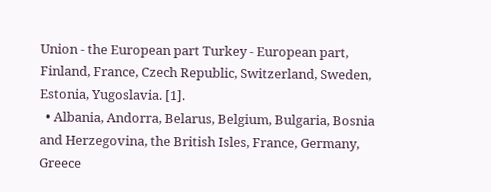Union - the European part Turkey - European part, Finland, France, Czech Republic, Switzerland, Sweden, Estonia, Yugoslavia. [1].
  • Albania, Andorra, Belarus, Belgium, Bulgaria, Bosnia and Herzegovina, the British Isles, France, Germany, Greece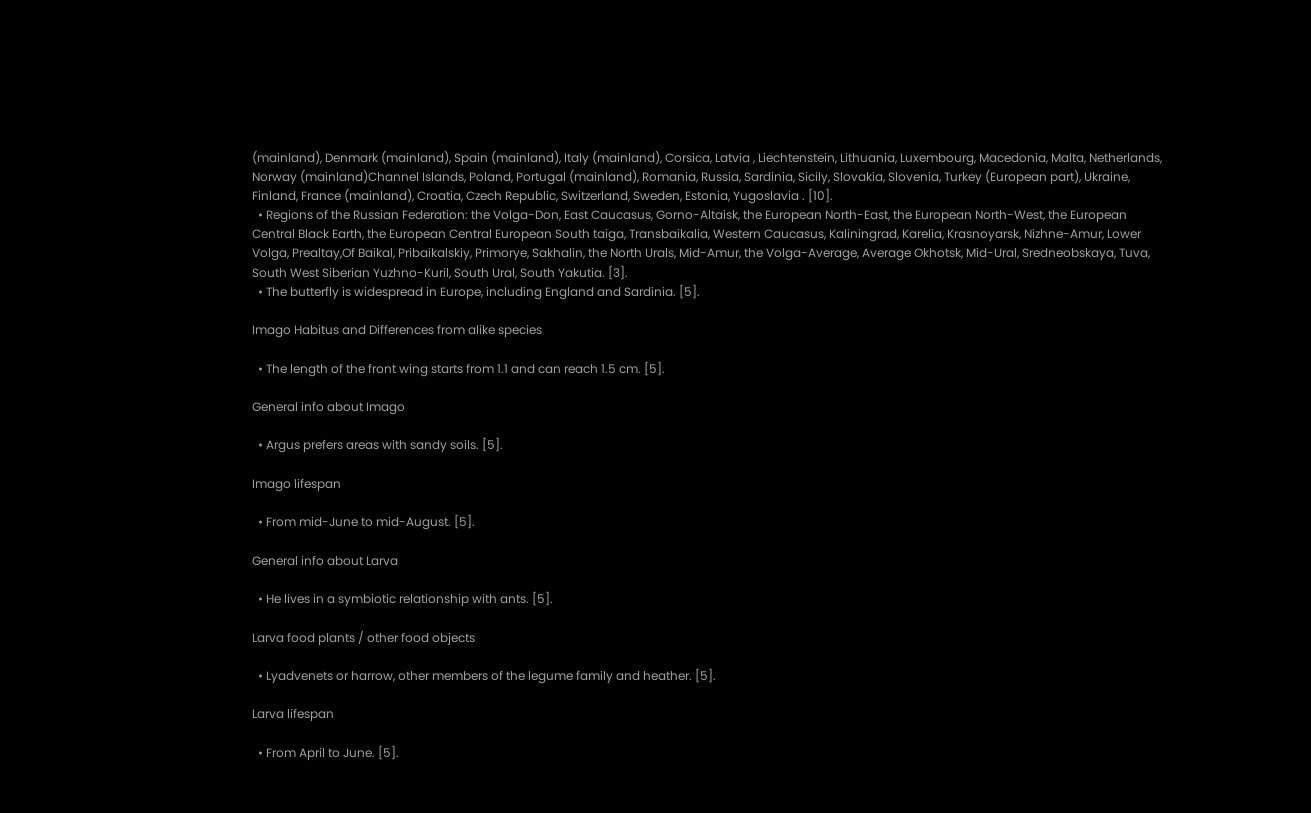(mainland), Denmark (mainland), Spain (mainland), Italy (mainland), Corsica, Latvia , Liechtenstein, Lithuania, Luxembourg, Macedonia, Malta, Netherlands, Norway (mainland)Channel Islands, Poland, Portugal (mainland), Romania, Russia, Sardinia, Sicily, Slovakia, Slovenia, Turkey (European part), Ukraine, Finland, France (mainland), Croatia, Czech Republic, Switzerland, Sweden, Estonia, Yugoslavia . [10].
  • Regions of the Russian Federation: the Volga-Don, East Caucasus, Gorno-Altaisk, the European North-East, the European North-West, the European Central Black Earth, the European Central European South taiga, Transbaikalia, Western Caucasus, Kaliningrad, Karelia, Krasnoyarsk, Nizhne-Amur, Lower Volga, Prealtay,Of Baikal, Pribaikalskiy, Primorye, Sakhalin, the North Urals, Mid-Amur, the Volga-Average, Average Okhotsk, Mid-Ural, Sredneobskaya, Tuva, South West Siberian Yuzhno-Kuril, South Ural, South Yakutia. [3].
  • The butterfly is widespread in Europe, including England and Sardinia. [5].

Imago Habitus and Differences from alike species

  • The length of the front wing starts from 1.1 and can reach 1.5 cm. [5].

General info about Imago

  • Argus prefers areas with sandy soils. [5].

Imago lifespan

  • From mid-June to mid-August. [5].

General info about Larva

  • He lives in a symbiotic relationship with ants. [5].

Larva food plants / other food objects

  • Lyadvenets or harrow, other members of the legume family and heather. [5].

Larva lifespan

  • From April to June. [5].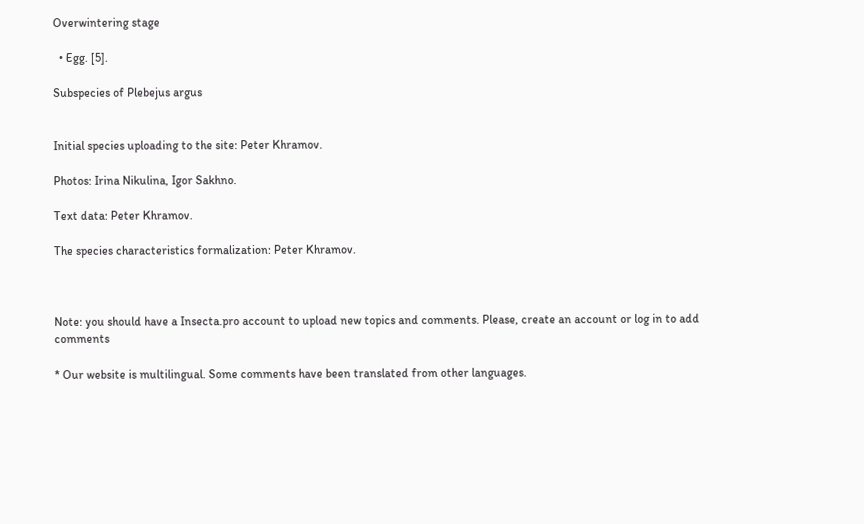Overwintering stage

  • Egg. [5].

Subspecies of Plebejus argus


Initial species uploading to the site: Peter Khramov.

Photos: Irina Nikulina, Igor Sakhno.

Text data: Peter Khramov.

The species characteristics formalization: Peter Khramov.



Note: you should have a Insecta.pro account to upload new topics and comments. Please, create an account or log in to add comments

* Our website is multilingual. Some comments have been translated from other languages.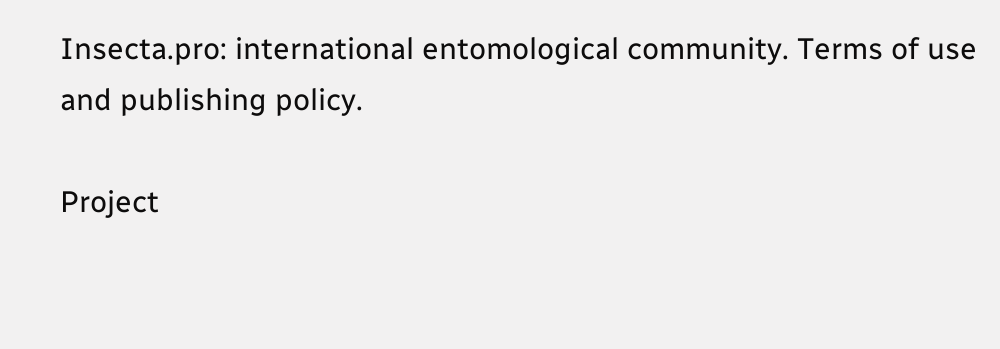Insecta.pro: international entomological community. Terms of use and publishing policy.

Project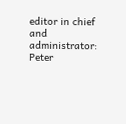editor in chief and administrator: Peter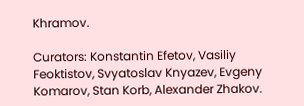Khramov.

Curators: Konstantin Efetov, Vasiliy Feoktistov, Svyatoslav Knyazev, Evgeny Komarov, Stan Korb, Alexander Zhakov.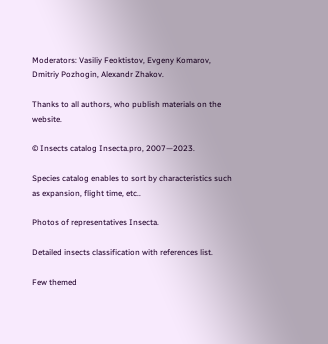Moderators: Vasiliy Feoktistov, Evgeny Komarov, Dmitriy Pozhogin, Alexandr Zhakov.

Thanks to all authors, who publish materials on the website.

© Insects catalog Insecta.pro, 2007—2023.

Species catalog enables to sort by characteristics such as expansion, flight time, etc..

Photos of representatives Insecta.

Detailed insects classification with references list.

Few themed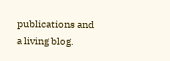publications and a living blog.